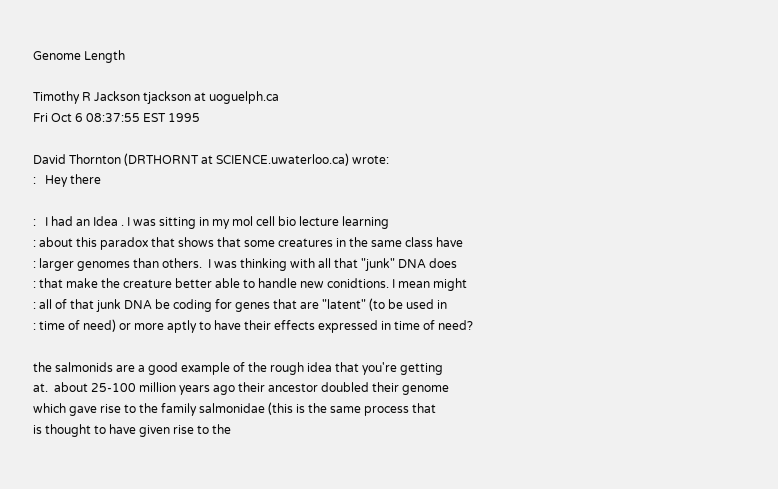Genome Length

Timothy R Jackson tjackson at uoguelph.ca
Fri Oct 6 08:37:55 EST 1995

David Thornton (DRTHORNT at SCIENCE.uwaterloo.ca) wrote:
:   Hey there

:   I had an Idea . I was sitting in my mol cell bio lecture learning
: about this paradox that shows that some creatures in the same class have
: larger genomes than others.  I was thinking with all that "junk" DNA does
: that make the creature better able to handle new conidtions. I mean might
: all of that junk DNA be coding for genes that are "latent" (to be used in
: time of need) or more aptly to have their effects expressed in time of need?

the salmonids are a good example of the rough idea that you're getting
at.  about 25-100 million years ago their ancestor doubled their genome
which gave rise to the family salmonidae (this is the same process that
is thought to have given rise to the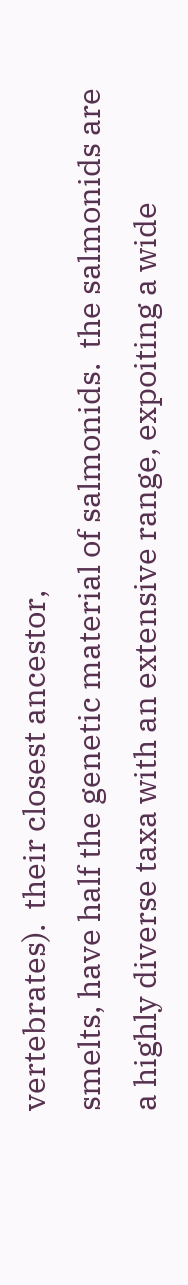vertebrates).  their closest ancestor,
smelts, have half the genetic material of salmonids.  the salmonids are
a highly diverse taxa with an extensive range, expoiting a wide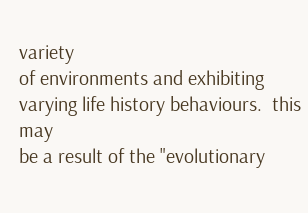variety
of environments and exhibiting varying life history behaviours.  this may
be a result of the "evolutionary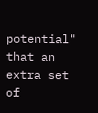potential" that an extra set of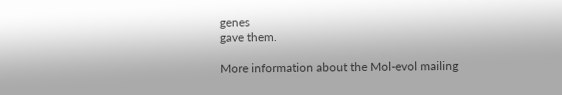genes
gave them.

More information about the Mol-evol mailing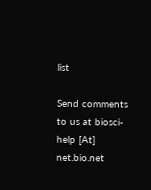list

Send comments to us at biosci-help [At] net.bio.net